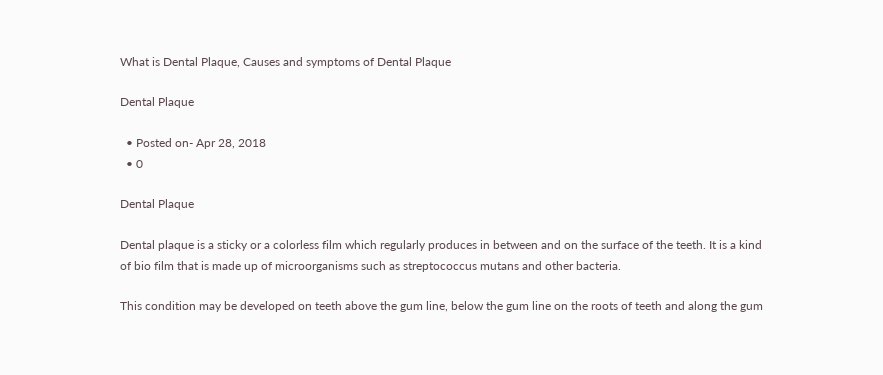What is Dental Plaque, Causes and symptoms of Dental Plaque

Dental Plaque

  • Posted on- Apr 28, 2018
  • 0

Dental Plaque

Dental plaque is a sticky or a colorless film which regularly produces in between and on the surface of the teeth. It is a kind of bio film that is made up of microorganisms such as streptococcus mutans and other bacteria.

This condition may be developed on teeth above the gum line, below the gum line on the roots of teeth and along the gum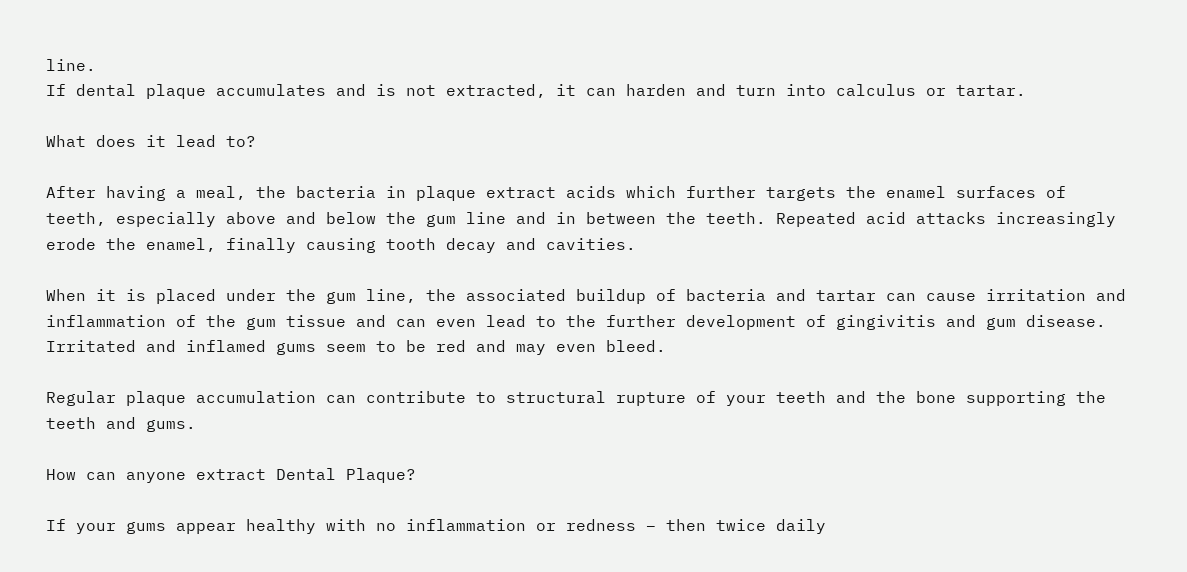line.
If dental plaque accumulates and is not extracted, it can harden and turn into calculus or tartar.

What does it lead to?

After having a meal, the bacteria in plaque extract acids which further targets the enamel surfaces of teeth, especially above and below the gum line and in between the teeth. Repeated acid attacks increasingly erode the enamel, finally causing tooth decay and cavities.

When it is placed under the gum line, the associated buildup of bacteria and tartar can cause irritation and inflammation of the gum tissue and can even lead to the further development of gingivitis and gum disease. Irritated and inflamed gums seem to be red and may even bleed.

Regular plaque accumulation can contribute to structural rupture of your teeth and the bone supporting the teeth and gums.

How can anyone extract Dental Plaque?

If your gums appear healthy with no inflammation or redness – then twice daily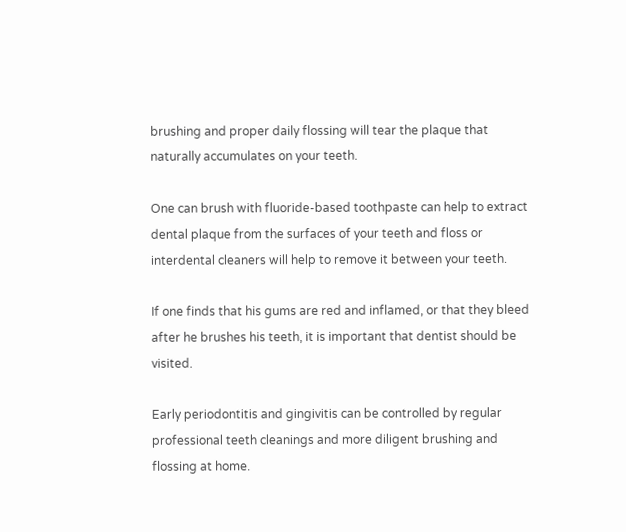brushing and proper daily flossing will tear the plaque that naturally accumulates on your teeth.

One can brush with fluoride-based toothpaste can help to extract dental plaque from the surfaces of your teeth and floss or interdental cleaners will help to remove it between your teeth.

If one finds that his gums are red and inflamed, or that they bleed after he brushes his teeth, it is important that dentist should be visited.

Early periodontitis and gingivitis can be controlled by regular professional teeth cleanings and more diligent brushing and flossing at home.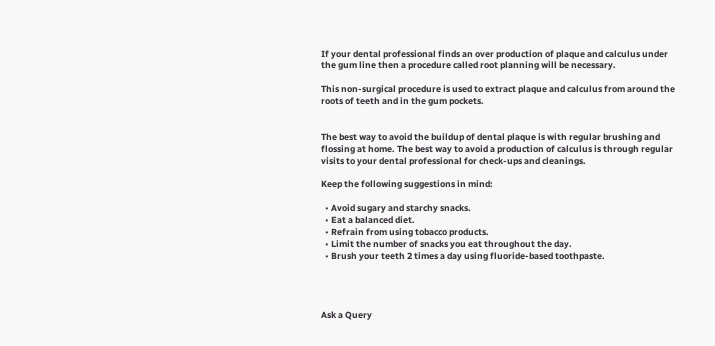If your dental professional finds an over production of plaque and calculus under the gum line then a procedure called root planning will be necessary.

This non-surgical procedure is used to extract plaque and calculus from around the roots of teeth and in the gum pockets.


The best way to avoid the buildup of dental plaque is with regular brushing and flossing at home. The best way to avoid a production of calculus is through regular visits to your dental professional for check-ups and cleanings.

Keep the following suggestions in mind:

  • Avoid sugary and starchy snacks.
  • Eat a balanced diet.
  • Refrain from using tobacco products.
  • Limit the number of snacks you eat throughout the day.
  • Brush your teeth 2 times a day using fluoride-based toothpaste.




Ask a Query